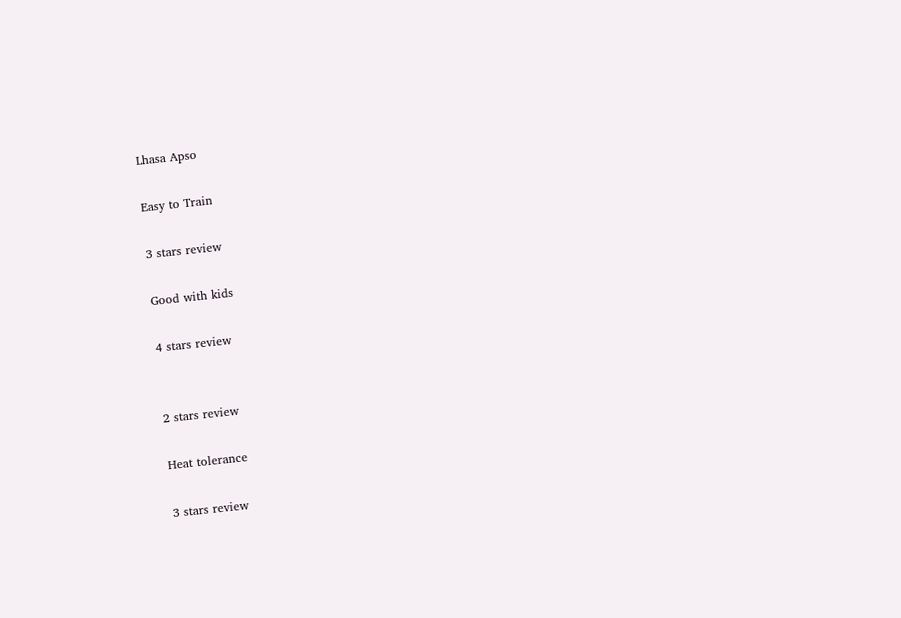Lhasa Apso

Easy to Train

3 stars review

Good with kids

4 stars review


2 stars review

Heat tolerance

3 stars review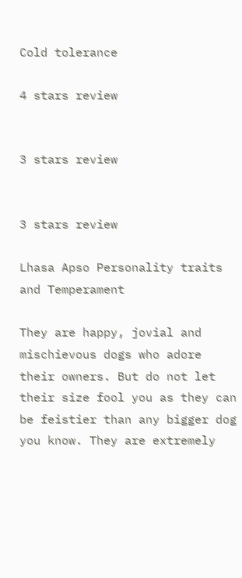Cold tolerance

4 stars review


3 stars review


3 stars review

Lhasa Apso Personality traits and Temperament

They are happy, jovial and mischievous dogs who adore their owners. But do not let their size fool you as they can be feistier than any bigger dog you know. They are extremely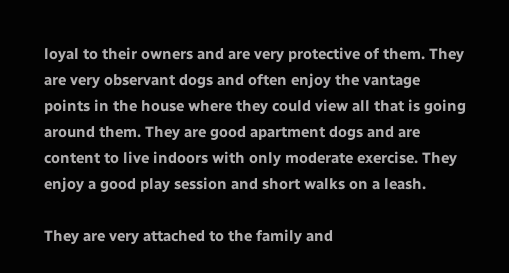loyal to their owners and are very protective of them. They are very observant dogs and often enjoy the vantage points in the house where they could view all that is going around them. They are good apartment dogs and are content to live indoors with only moderate exercise. They enjoy a good play session and short walks on a leash.

They are very attached to the family and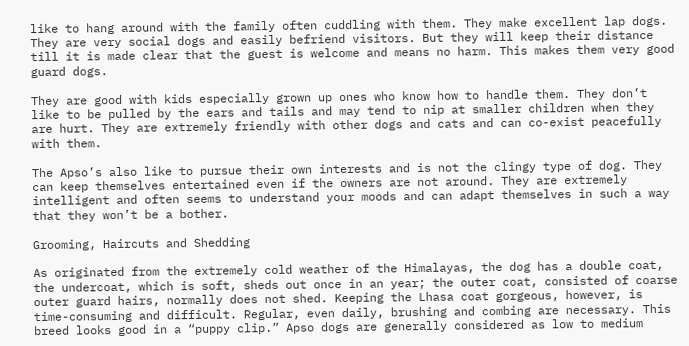like to hang around with the family often cuddling with them. They make excellent lap dogs. They are very social dogs and easily befriend visitors. But they will keep their distance till it is made clear that the guest is welcome and means no harm. This makes them very good guard dogs.

They are good with kids especially grown up ones who know how to handle them. They don’t like to be pulled by the ears and tails and may tend to nip at smaller children when they are hurt. They are extremely friendly with other dogs and cats and can co-exist peacefully with them.

The Apso’s also like to pursue their own interests and is not the clingy type of dog. They can keep themselves entertained even if the owners are not around. They are extremely intelligent and often seems to understand your moods and can adapt themselves in such a way that they won’t be a bother.

Grooming, Haircuts and Shedding

As originated from the extremely cold weather of the Himalayas, the dog has a double coat, the undercoat, which is soft, sheds out once in an year; the outer coat, consisted of coarse outer guard hairs, normally does not shed. Keeping the Lhasa coat gorgeous, however, is time-consuming and difficult. Regular, even daily, brushing and combing are necessary. This breed looks good in a “puppy clip.” Apso dogs are generally considered as low to medium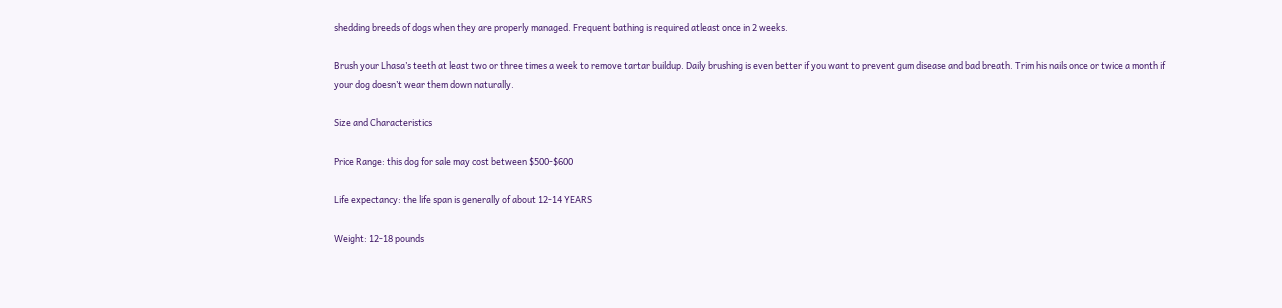shedding breeds of dogs when they are properly managed. Frequent bathing is required atleast once in 2 weeks.

Brush your Lhasa’s teeth at least two or three times a week to remove tartar buildup. Daily brushing is even better if you want to prevent gum disease and bad breath. Trim his nails once or twice a month if your dog doesn’t wear them down naturally.

Size and Characteristics

Price Range: this dog for sale may cost between $500-$600

Life expectancy: the life span is generally of about 12-14 YEARS

Weight: 12-18 pounds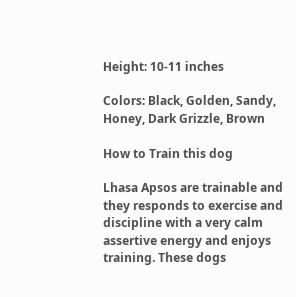Height: 10-11 inches

Colors: Black, Golden, Sandy, Honey, Dark Grizzle, Brown

How to Train this dog

Lhasa Apsos are trainable and they responds to exercise and discipline with a very calm assertive energy and enjoys training. These dogs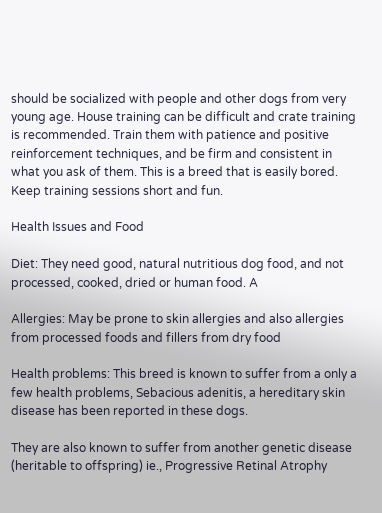should be socialized with people and other dogs from very young age. House training can be difficult and crate training is recommended. Train them with patience and positive reinforcement techniques, and be firm and consistent in what you ask of them. This is a breed that is easily bored. Keep training sessions short and fun.

Health Issues and Food

Diet: They need good, natural nutritious dog food, and not processed, cooked, dried or human food. A

Allergies: May be prone to skin allergies and also allergies from processed foods and fillers from dry food

Health problems: This breed is known to suffer from a only a few health problems, Sebacious adenitis, a hereditary skin disease has been reported in these dogs.

They are also known to suffer from another genetic disease (heritable to offspring) ie., Progressive Retinal Atrophy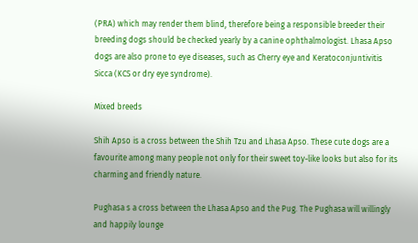(PRA) which may render them blind, therefore being a responsible breeder their breeding dogs should be checked yearly by a canine ophthalmologist. Lhasa Apso dogs are also prone to eye diseases, such as Cherry eye and Keratoconjuntivitis Sicca (KCS or dry eye syndrome).

Mixed breeds

Shih Apso is a cross between the Shih Tzu and Lhasa Apso. These cute dogs are a favourite among many people not only for their sweet toy-like looks but also for its charming and friendly nature.

Pughasa s a cross between the Lhasa Apso and the Pug. The Pughasa will willingly and happily lounge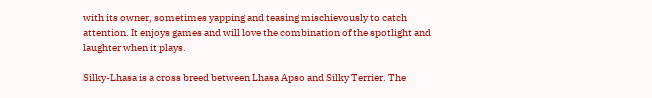with its owner, sometimes yapping and teasing mischievously to catch attention. It enjoys games and will love the combination of the spotlight and laughter when it plays.

Silky-Lhasa is a cross breed between Lhasa Apso and Silky Terrier. The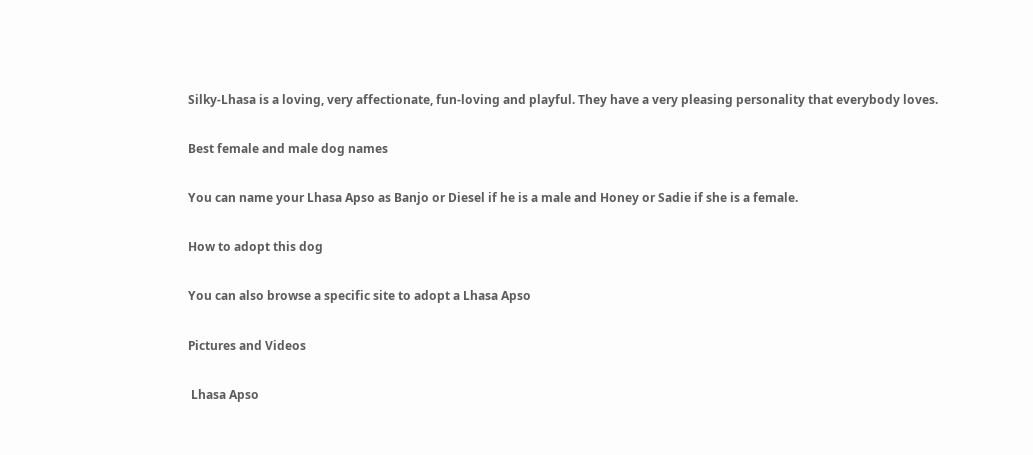Silky-Lhasa is a loving, very affectionate, fun-loving and playful. They have a very pleasing personality that everybody loves.

Best female and male dog names

You can name your Lhasa Apso as Banjo or Diesel if he is a male and Honey or Sadie if she is a female.

How to adopt this dog

You can also browse a specific site to adopt a Lhasa Apso

Pictures and Videos

 Lhasa Apso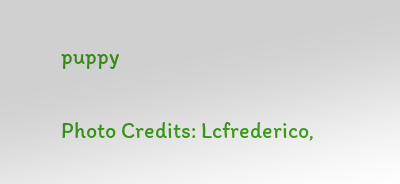puppy

Photo Credits: Lcfrederico,